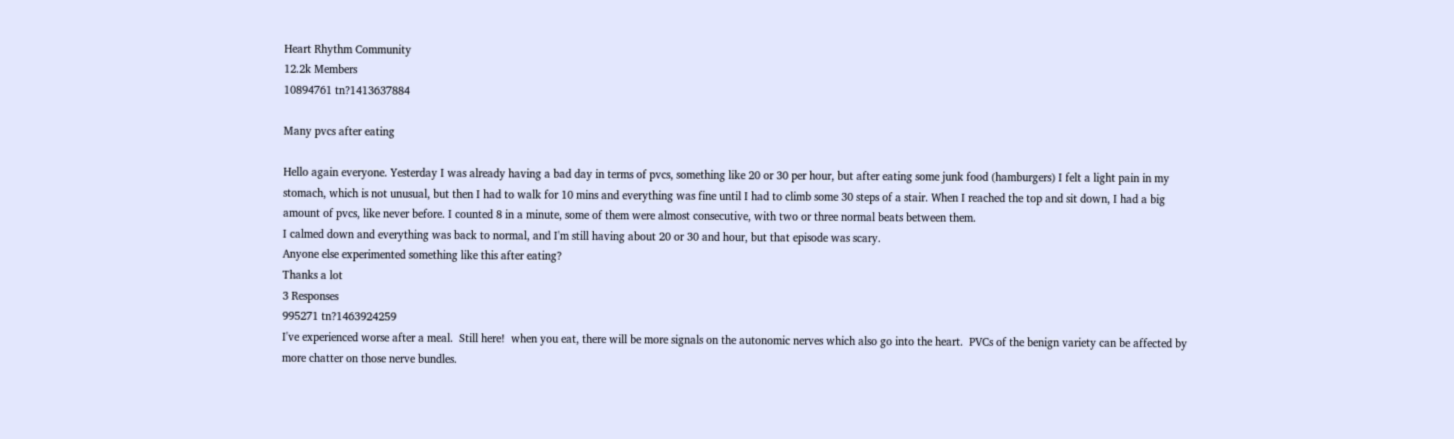Heart Rhythm Community
12.2k Members
10894761 tn?1413637884

Many pvcs after eating

Hello again everyone. Yesterday I was already having a bad day in terms of pvcs, something like 20 or 30 per hour, but after eating some junk food (hamburgers) I felt a light pain in my stomach, which is not unusual, but then I had to walk for 10 mins and everything was fine until I had to climb some 30 steps of a stair. When I reached the top and sit down, I had a big amount of pvcs, like never before. I counted 8 in a minute, some of them were almost consecutive, with two or three normal beats between them.
I calmed down and everything was back to normal, and I'm still having about 20 or 30 and hour, but that episode was scary.
Anyone else experimented something like this after eating?
Thanks a lot
3 Responses
995271 tn?1463924259
I've experienced worse after a meal.  Still here!  when you eat, there will be more signals on the autonomic nerves which also go into the heart.  PVCs of the benign variety can be affected by more chatter on those nerve bundles.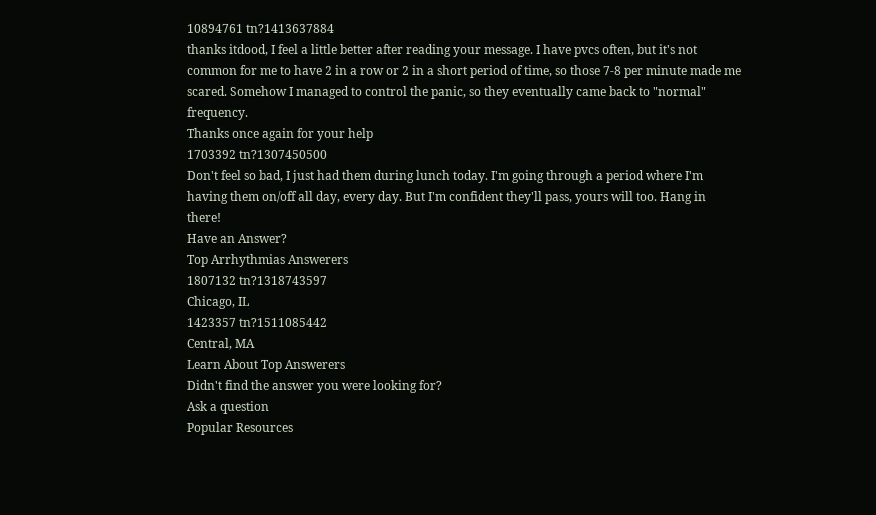10894761 tn?1413637884
thanks itdood, I feel a little better after reading your message. I have pvcs often, but it's not common for me to have 2 in a row or 2 in a short period of time, so those 7-8 per minute made me scared. Somehow I managed to control the panic, so they eventually came back to "normal" frequency.
Thanks once again for your help
1703392 tn?1307450500
Don't feel so bad, I just had them during lunch today. I'm going through a period where I'm having them on/off all day, every day. But I'm confident they'll pass, yours will too. Hang in there!
Have an Answer?
Top Arrhythmias Answerers
1807132 tn?1318743597
Chicago, IL
1423357 tn?1511085442
Central, MA
Learn About Top Answerers
Didn't find the answer you were looking for?
Ask a question
Popular Resources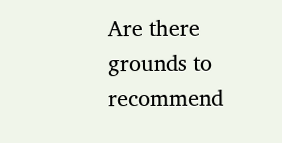Are there grounds to recommend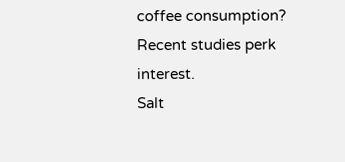coffee consumption? Recent studies perk interest.
Salt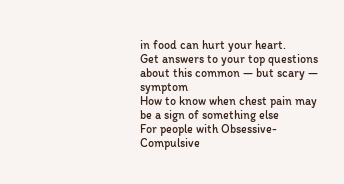in food can hurt your heart.
Get answers to your top questions about this common — but scary — symptom
How to know when chest pain may be a sign of something else
For people with Obsessive-Compulsive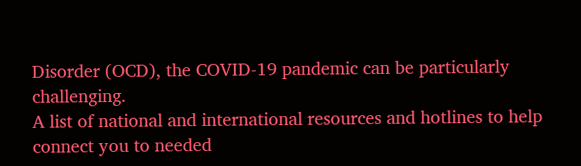Disorder (OCD), the COVID-19 pandemic can be particularly challenging.
A list of national and international resources and hotlines to help connect you to needed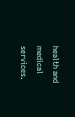health and medical services.